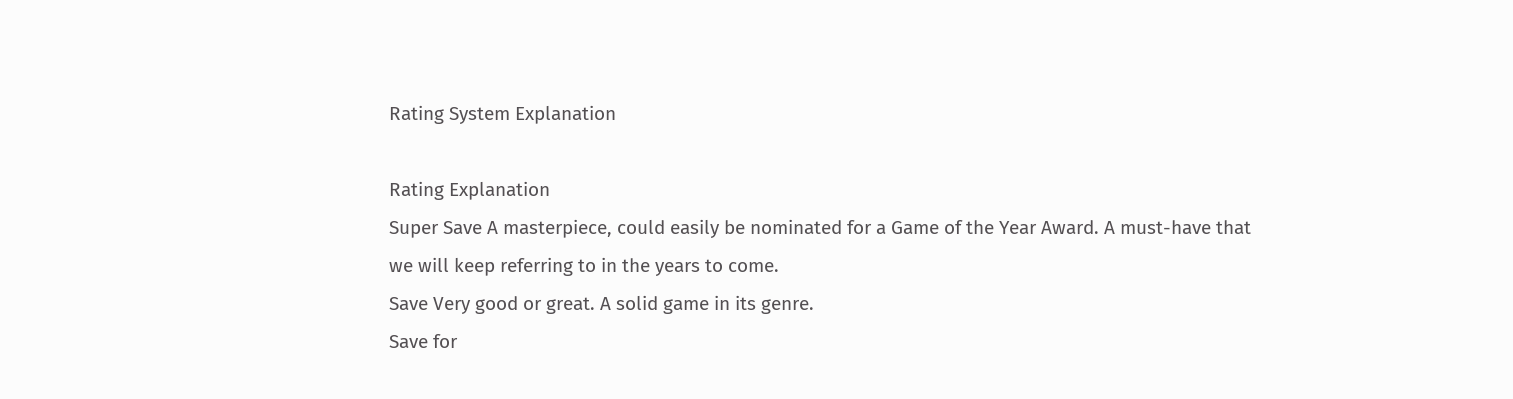Rating System Explanation

Rating Explanation
Super Save A masterpiece, could easily be nominated for a Game of the Year Award. A must-have that we will keep referring to in the years to come.
Save Very good or great. A solid game in its genre.
Save for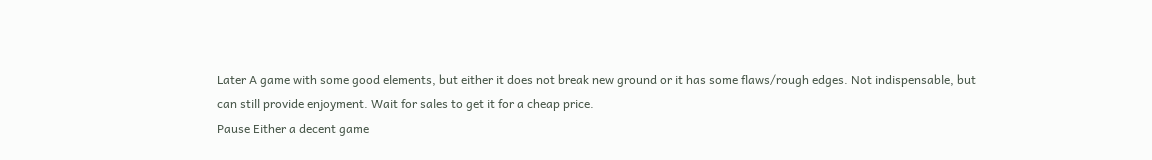Later A game with some good elements, but either it does not break new ground or it has some flaws/rough edges. Not indispensable, but can still provide enjoyment. Wait for sales to get it for a cheap price.
Pause Either a decent game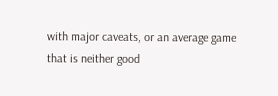with major caveats, or an average game that is neither good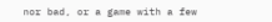nor bad, or a game with a few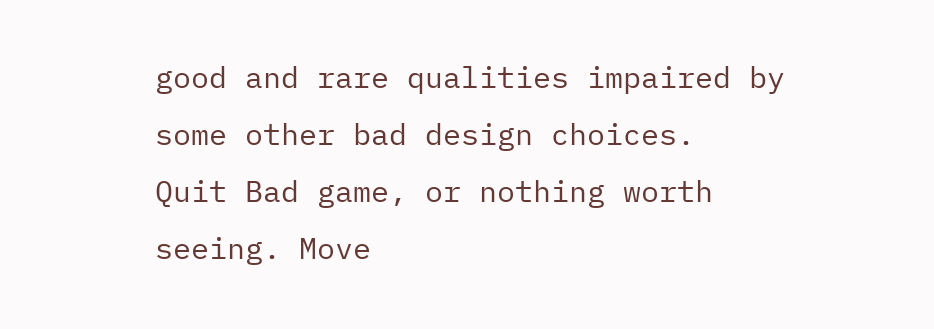good and rare qualities impaired by some other bad design choices.
Quit Bad game, or nothing worth seeing. Move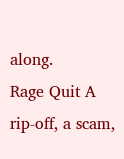along.
Rage Quit A rip-off, a scam,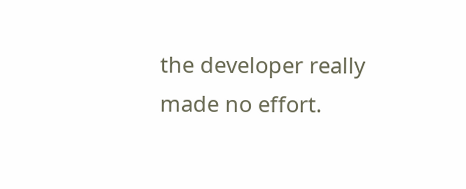the developer really made no effort.